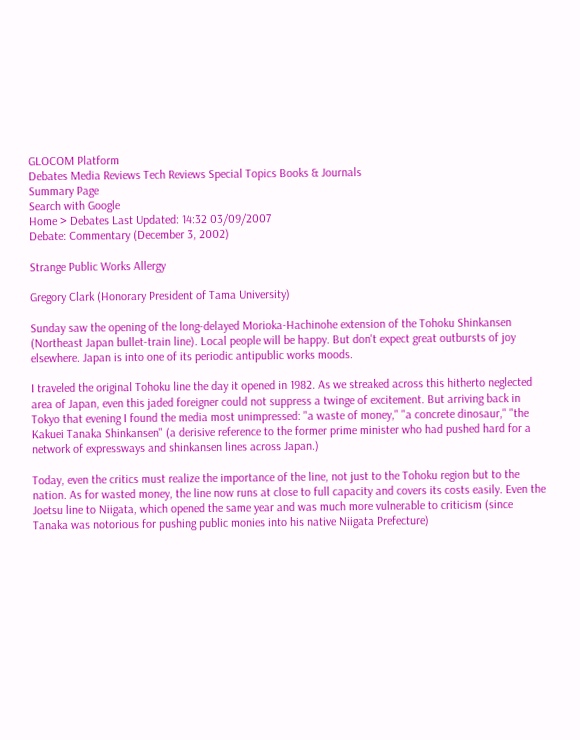GLOCOM Platform
Debates Media Reviews Tech Reviews Special Topics Books & Journals
Summary Page
Search with Google
Home > Debates Last Updated: 14:32 03/09/2007
Debate: Commentary (December 3, 2002)

Strange Public Works Allergy

Gregory Clark (Honorary President of Tama University)

Sunday saw the opening of the long-delayed Morioka-Hachinohe extension of the Tohoku Shinkansen (Northeast Japan bullet-train line). Local people will be happy. But don't expect great outbursts of joy elsewhere. Japan is into one of its periodic antipublic works moods.

I traveled the original Tohoku line the day it opened in 1982. As we streaked across this hitherto neglected area of Japan, even this jaded foreigner could not suppress a twinge of excitement. But arriving back in Tokyo that evening I found the media most unimpressed: "a waste of money," "a concrete dinosaur," "the Kakuei Tanaka Shinkansen" (a derisive reference to the former prime minister who had pushed hard for a network of expressways and shinkansen lines across Japan.)

Today, even the critics must realize the importance of the line, not just to the Tohoku region but to the nation. As for wasted money, the line now runs at close to full capacity and covers its costs easily. Even the Joetsu line to Niigata, which opened the same year and was much more vulnerable to criticism (since Tanaka was notorious for pushing public monies into his native Niigata Prefecture)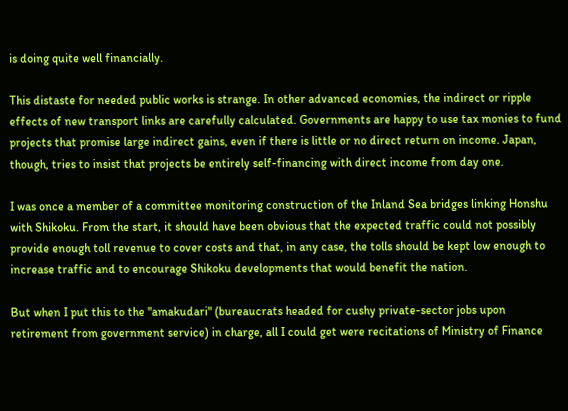is doing quite well financially.

This distaste for needed public works is strange. In other advanced economies, the indirect or ripple effects of new transport links are carefully calculated. Governments are happy to use tax monies to fund projects that promise large indirect gains, even if there is little or no direct return on income. Japan, though, tries to insist that projects be entirely self-financing with direct income from day one.

I was once a member of a committee monitoring construction of the Inland Sea bridges linking Honshu with Shikoku. From the start, it should have been obvious that the expected traffic could not possibly provide enough toll revenue to cover costs and that, in any case, the tolls should be kept low enough to increase traffic and to encourage Shikoku developments that would benefit the nation.

But when I put this to the "amakudari" (bureaucrats headed for cushy private-sector jobs upon retirement from government service) in charge, all I could get were recitations of Ministry of Finance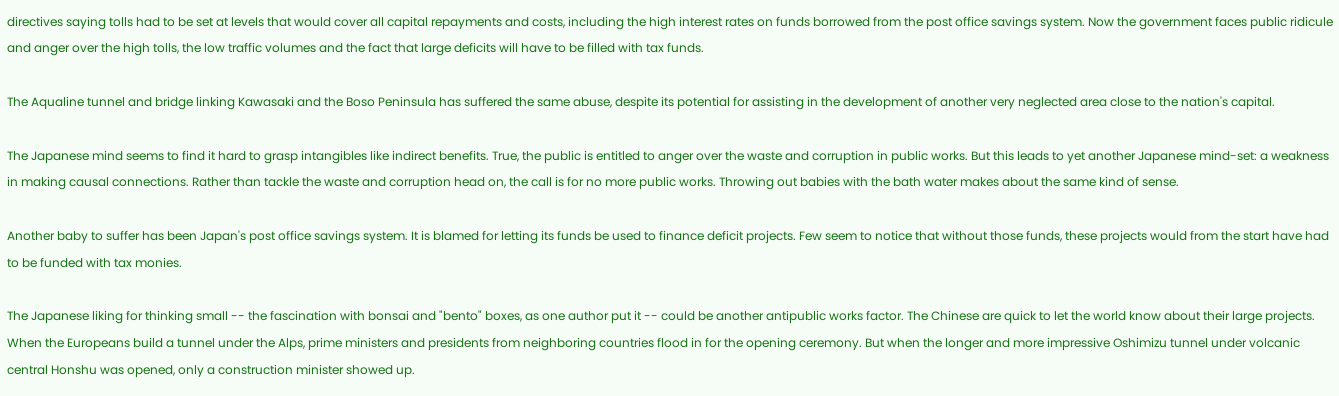directives saying tolls had to be set at levels that would cover all capital repayments and costs, including the high interest rates on funds borrowed from the post office savings system. Now the government faces public ridicule and anger over the high tolls, the low traffic volumes and the fact that large deficits will have to be filled with tax funds.

The Aqualine tunnel and bridge linking Kawasaki and the Boso Peninsula has suffered the same abuse, despite its potential for assisting in the development of another very neglected area close to the nation's capital.

The Japanese mind seems to find it hard to grasp intangibles like indirect benefits. True, the public is entitled to anger over the waste and corruption in public works. But this leads to yet another Japanese mind-set: a weakness in making causal connections. Rather than tackle the waste and corruption head on, the call is for no more public works. Throwing out babies with the bath water makes about the same kind of sense.

Another baby to suffer has been Japan's post office savings system. It is blamed for letting its funds be used to finance deficit projects. Few seem to notice that without those funds, these projects would from the start have had to be funded with tax monies.

The Japanese liking for thinking small -- the fascination with bonsai and "bento" boxes, as one author put it -- could be another antipublic works factor. The Chinese are quick to let the world know about their large projects. When the Europeans build a tunnel under the Alps, prime ministers and presidents from neighboring countries flood in for the opening ceremony. But when the longer and more impressive Oshimizu tunnel under volcanic central Honshu was opened, only a construction minister showed up.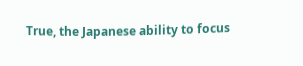True, the Japanese ability to focus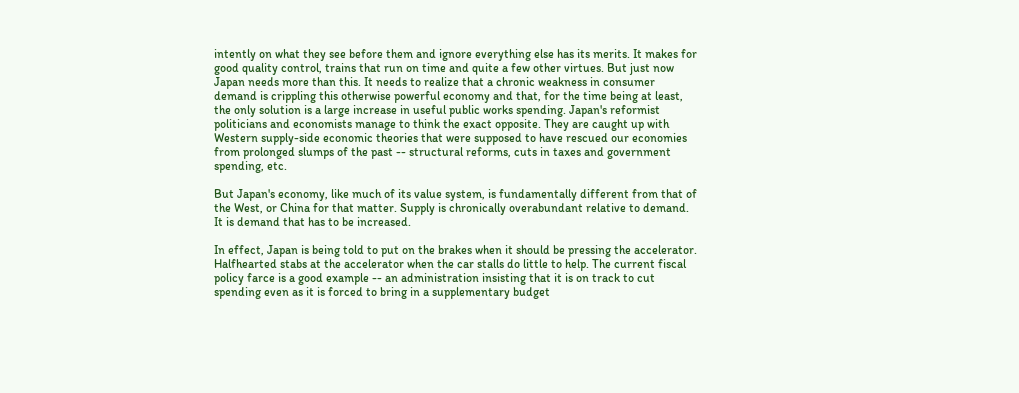intently on what they see before them and ignore everything else has its merits. It makes for good quality control, trains that run on time and quite a few other virtues. But just now Japan needs more than this. It needs to realize that a chronic weakness in consumer demand is crippling this otherwise powerful economy and that, for the time being at least, the only solution is a large increase in useful public works spending. Japan's reformist politicians and economists manage to think the exact opposite. They are caught up with Western supply-side economic theories that were supposed to have rescued our economies from prolonged slumps of the past -- structural reforms, cuts in taxes and government spending, etc.

But Japan's economy, like much of its value system, is fundamentally different from that of the West, or China for that matter. Supply is chronically overabundant relative to demand. It is demand that has to be increased.

In effect, Japan is being told to put on the brakes when it should be pressing the accelerator. Halfhearted stabs at the accelerator when the car stalls do little to help. The current fiscal policy farce is a good example -- an administration insisting that it is on track to cut spending even as it is forced to bring in a supplementary budget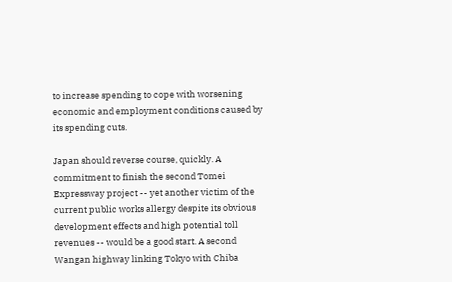to increase spending to cope with worsening economic and employment conditions caused by its spending cuts.

Japan should reverse course, quickly. A commitment to finish the second Tomei Expressway project -- yet another victim of the current public works allergy despite its obvious development effects and high potential toll revenues -- would be a good start. A second Wangan highway linking Tokyo with Chiba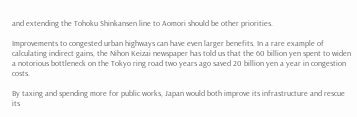and extending the Tohoku Shinkansen line to Aomori should be other priorities.

Improvements to congested urban highways can have even larger benefits. In a rare example of calculating indirect gains, the Nihon Keizai newspaper has told us that the 60 billion yen spent to widen a notorious bottleneck on the Tokyo ring road two years ago saved 20 billion yen a year in congestion costs.

By taxing and spending more for public works, Japan would both improve its infrastructure and rescue its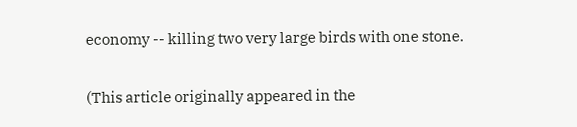economy -- killing two very large birds with one stone.

(This article originally appeared in the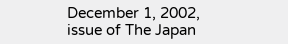December 1, 2002, issue of The Japan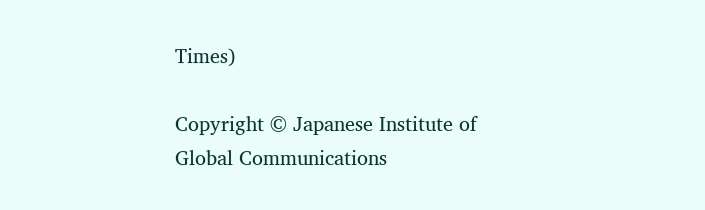Times)

Copyright © Japanese Institute of Global Communications